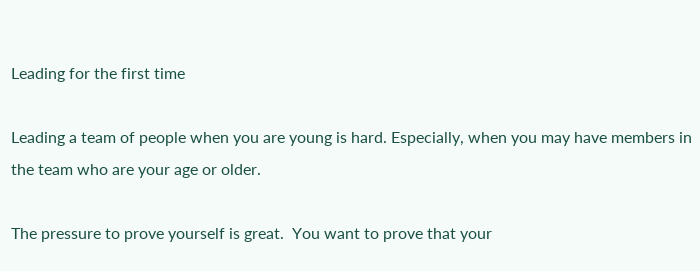Leading for the first time

Leading a team of people when you are young is hard. Especially, when you may have members in the team who are your age or older.

The pressure to prove yourself is great.  You want to prove that your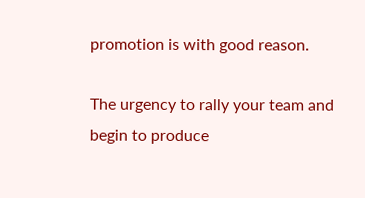promotion is with good reason.

The urgency to rally your team and begin to produce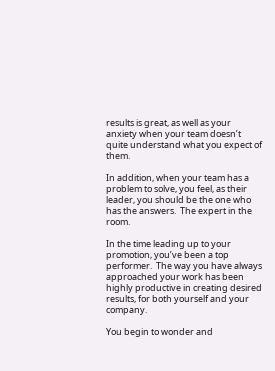results is great, as well as your anxiety when your team doesn’t quite understand what you expect of them.

In addition, when your team has a problem to solve, you feel, as their leader, you should be the one who has the answers.  The expert in the room.

In the time leading up to your promotion, you’ve been a top performer.  The way you have always approached your work has been highly productive in creating desired results, for both yourself and your company.

You begin to wonder and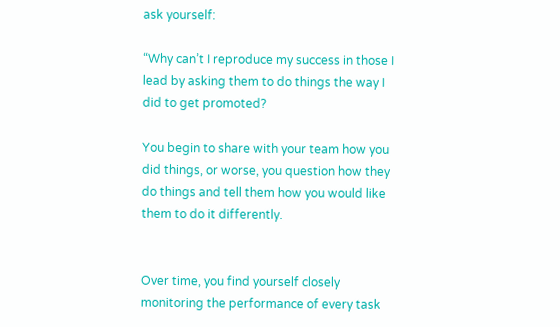ask yourself:

“Why can’t I reproduce my success in those I lead by asking them to do things the way I did to get promoted?

You begin to share with your team how you did things, or worse, you question how they do things and tell them how you would like them to do it differently.


Over time, you find yourself closely monitoring the performance of every task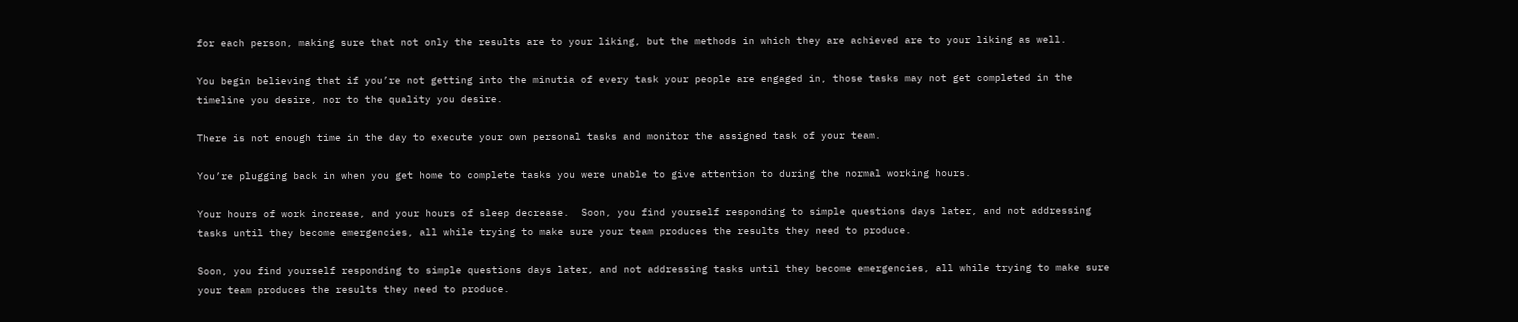for each person, making sure that not only the results are to your liking, but the methods in which they are achieved are to your liking as well.

You begin believing that if you’re not getting into the minutia of every task your people are engaged in, those tasks may not get completed in the timeline you desire, nor to the quality you desire.

There is not enough time in the day to execute your own personal tasks and monitor the assigned task of your team.

You’re plugging back in when you get home to complete tasks you were unable to give attention to during the normal working hours.

Your hours of work increase, and your hours of sleep decrease.  Soon, you find yourself responding to simple questions days later, and not addressing tasks until they become emergencies, all while trying to make sure your team produces the results they need to produce.

Soon, you find yourself responding to simple questions days later, and not addressing tasks until they become emergencies, all while trying to make sure your team produces the results they need to produce.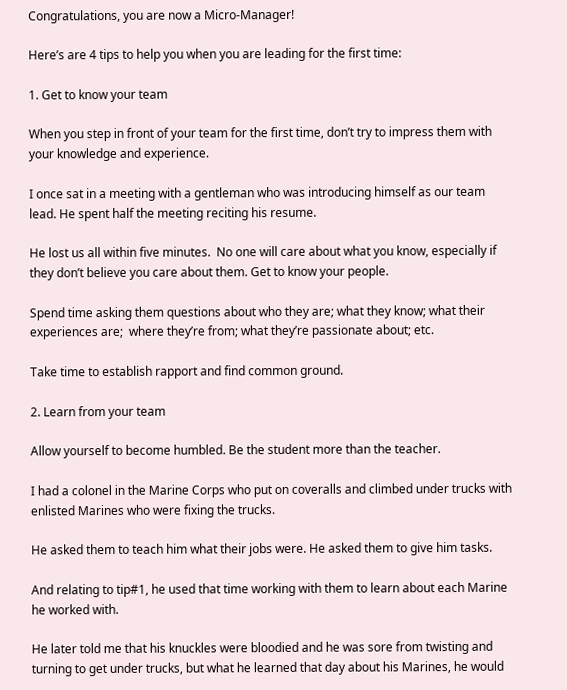Congratulations, you are now a Micro-Manager!

Here’s are 4 tips to help you when you are leading for the first time:

1. Get to know your team

When you step in front of your team for the first time, don’t try to impress them with your knowledge and experience.

I once sat in a meeting with a gentleman who was introducing himself as our team lead. He spent half the meeting reciting his resume.

He lost us all within five minutes.  No one will care about what you know, especially if they don’t believe you care about them. Get to know your people.

Spend time asking them questions about who they are; what they know; what their experiences are;  where they’re from; what they’re passionate about; etc.

Take time to establish rapport and find common ground.

2. Learn from your team

Allow yourself to become humbled. Be the student more than the teacher.

I had a colonel in the Marine Corps who put on coveralls and climbed under trucks with enlisted Marines who were fixing the trucks.

He asked them to teach him what their jobs were. He asked them to give him tasks.

And relating to tip#1, he used that time working with them to learn about each Marine he worked with.

He later told me that his knuckles were bloodied and he was sore from twisting and turning to get under trucks, but what he learned that day about his Marines, he would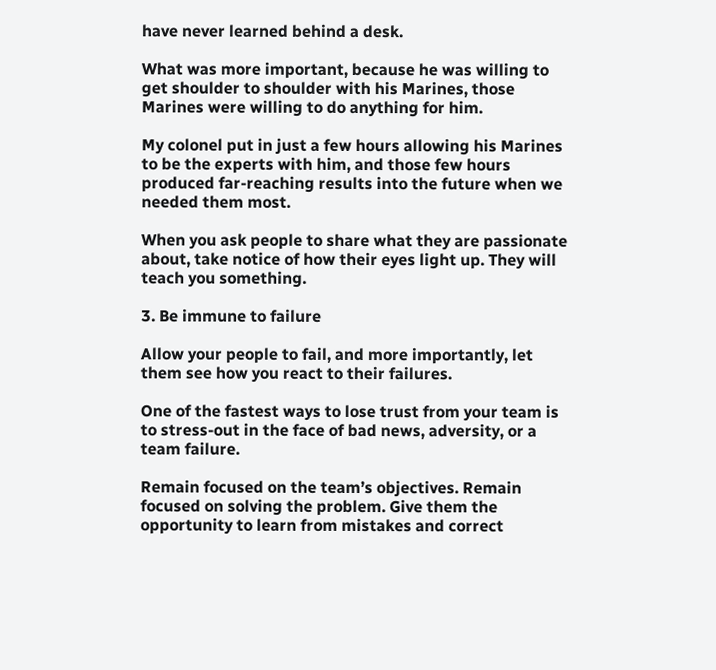have never learned behind a desk.

What was more important, because he was willing to get shoulder to shoulder with his Marines, those Marines were willing to do anything for him.

My colonel put in just a few hours allowing his Marines to be the experts with him, and those few hours produced far-reaching results into the future when we needed them most.

When you ask people to share what they are passionate about, take notice of how their eyes light up. They will teach you something.

3. Be immune to failure

Allow your people to fail, and more importantly, let them see how you react to their failures.

One of the fastest ways to lose trust from your team is to stress-out in the face of bad news, adversity, or a team failure.

Remain focused on the team’s objectives. Remain focused on solving the problem. Give them the opportunity to learn from mistakes and correct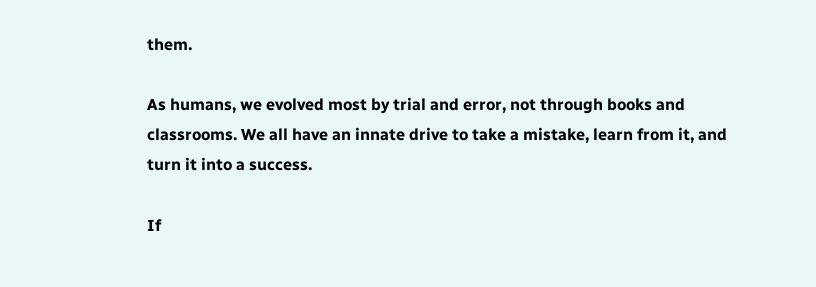them.

As humans, we evolved most by trial and error, not through books and classrooms. We all have an innate drive to take a mistake, learn from it, and turn it into a success.

If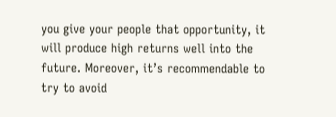you give your people that opportunity, it will produce high returns well into the future. Moreover, it’s recommendable to try to avoid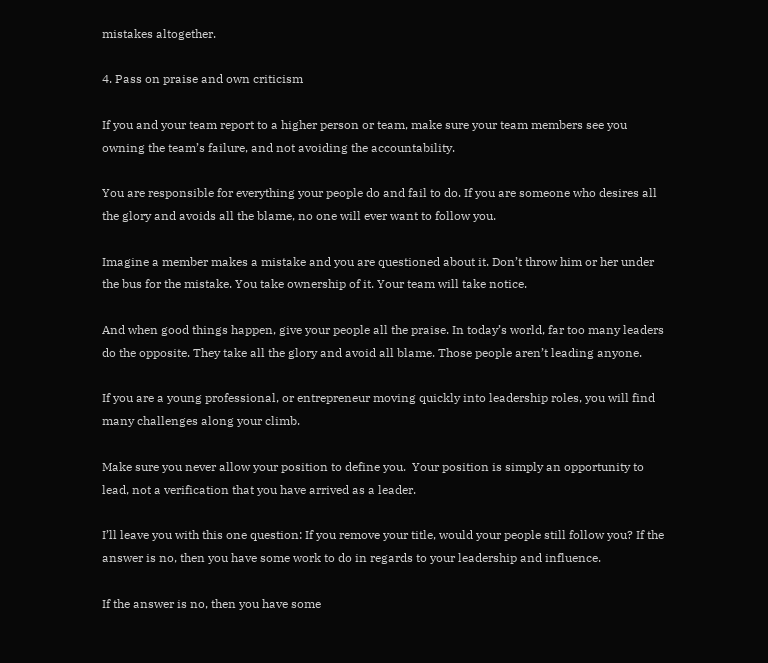mistakes altogether.

4. Pass on praise and own criticism

If you and your team report to a higher person or team, make sure your team members see you owning the team’s failure, and not avoiding the accountability.

You are responsible for everything your people do and fail to do. If you are someone who desires all the glory and avoids all the blame, no one will ever want to follow you.

Imagine a member makes a mistake and you are questioned about it. Don’t throw him or her under the bus for the mistake. You take ownership of it. Your team will take notice.

And when good things happen, give your people all the praise. In today’s world, far too many leaders do the opposite. They take all the glory and avoid all blame. Those people aren’t leading anyone.

If you are a young professional, or entrepreneur moving quickly into leadership roles, you will find many challenges along your climb.

Make sure you never allow your position to define you.  Your position is simply an opportunity to lead, not a verification that you have arrived as a leader.

I’ll leave you with this one question: If you remove your title, would your people still follow you? If the answer is no, then you have some work to do in regards to your leadership and influence.

If the answer is no, then you have some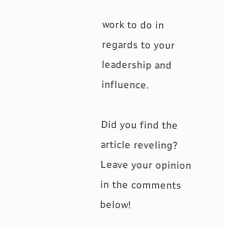work to do in regards to your leadership and influence.

Did you find the article reveling? Leave your opinion in the comments below!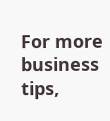For more business tips,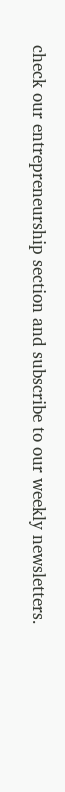check our entrepreneurship section and subscribe to our weekly newsletters.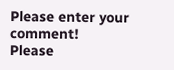Please enter your comment!
Please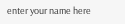enter your name here